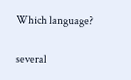Which language?

several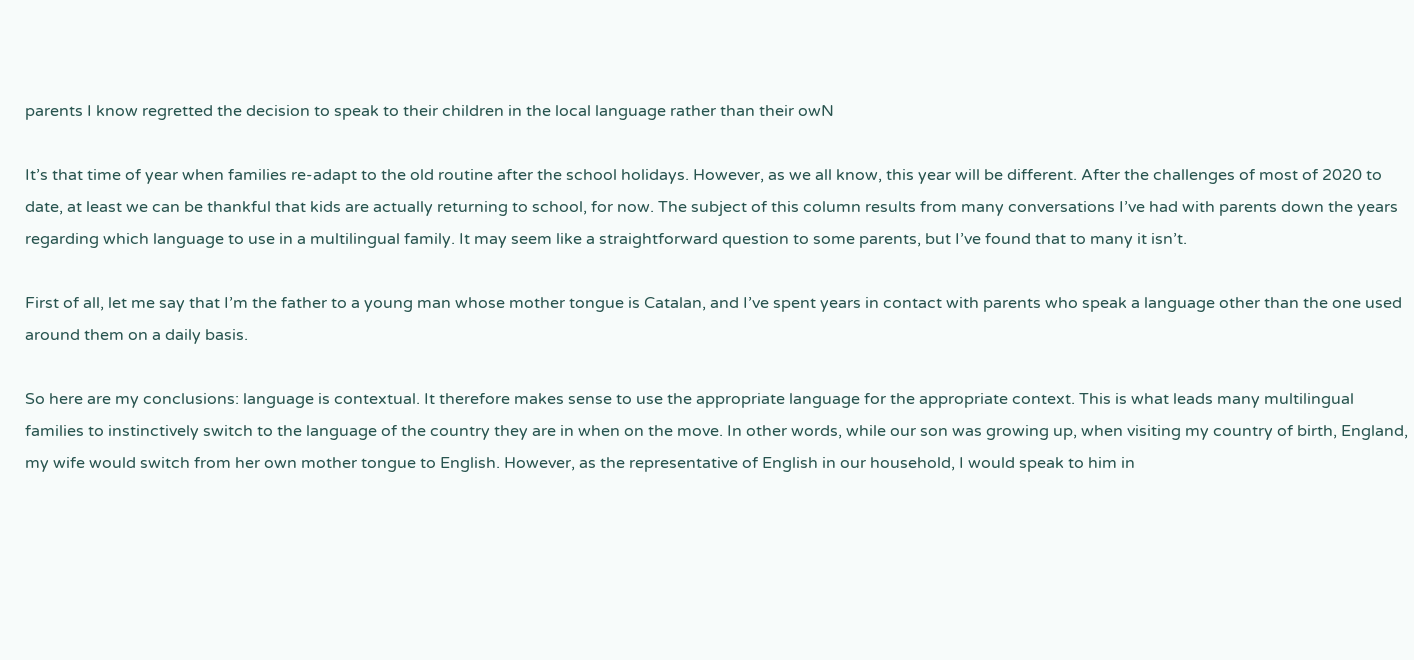parents I know regretted the decision to speak to their children in the local language rather than their owN

It’s that time of year when families re-adapt to the old routine after the school holidays. However, as we all know, this year will be different. After the challenges of most of 2020 to date, at least we can be thankful that kids are actually returning to school, for now. The subject of this column results from many conversations I’ve had with parents down the years regarding which language to use in a multilingual family. It may seem like a straightforward question to some parents, but I’ve found that to many it isn’t.

First of all, let me say that I’m the father to a young man whose mother tongue is Catalan, and I’ve spent years in contact with parents who speak a language other than the one used around them on a daily basis.

So here are my conclusions: language is contextual. It therefore makes sense to use the appropriate language for the appropriate context. This is what leads many multilingual families to instinctively switch to the language of the country they are in when on the move. In other words, while our son was growing up, when visiting my country of birth, England, my wife would switch from her own mother tongue to English. However, as the representative of English in our household, I would speak to him in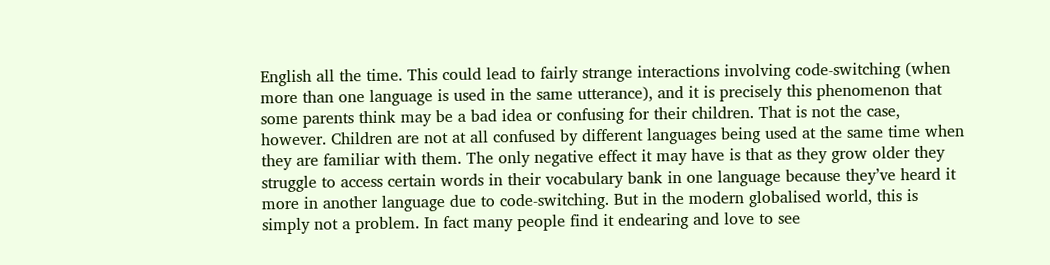English all the time. This could lead to fairly strange interactions involving code-switching (when more than one language is used in the same utterance), and it is precisely this phenomenon that some parents think may be a bad idea or confusing for their children. That is not the case, however. Children are not at all confused by different languages being used at the same time when they are familiar with them. The only negative effect it may have is that as they grow older they struggle to access certain words in their vocabulary bank in one language because they’ve heard it more in another language due to code-switching. But in the modern globalised world, this is simply not a problem. In fact many people find it endearing and love to see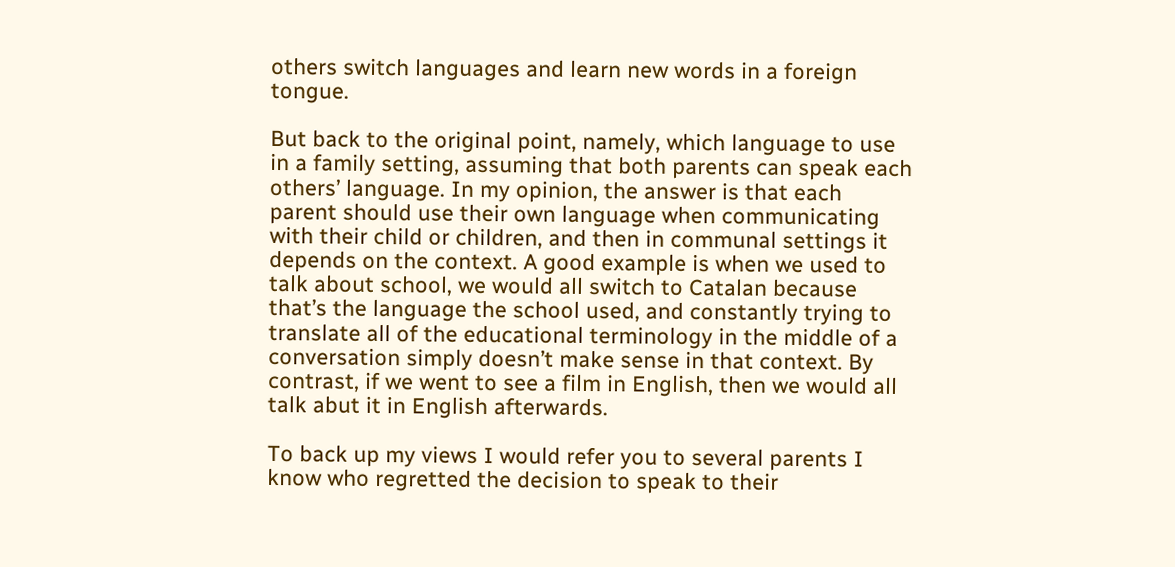others switch languages and learn new words in a foreign tongue.

But back to the original point, namely, which language to use in a family setting, assuming that both parents can speak each others’ language. In my opinion, the answer is that each parent should use their own language when communicating with their child or children, and then in communal settings it depends on the context. A good example is when we used to talk about school, we would all switch to Catalan because that’s the language the school used, and constantly trying to translate all of the educational terminology in the middle of a conversation simply doesn’t make sense in that context. By contrast, if we went to see a film in English, then we would all talk abut it in English afterwards.

To back up my views I would refer you to several parents I know who regretted the decision to speak to their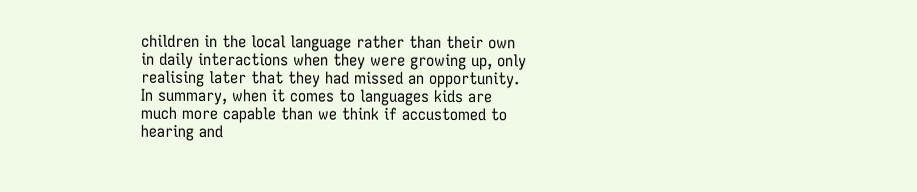children in the local language rather than their own in daily interactions when they were growing up, only realising later that they had missed an opportunity. In summary, when it comes to languages kids are much more capable than we think if accustomed to hearing and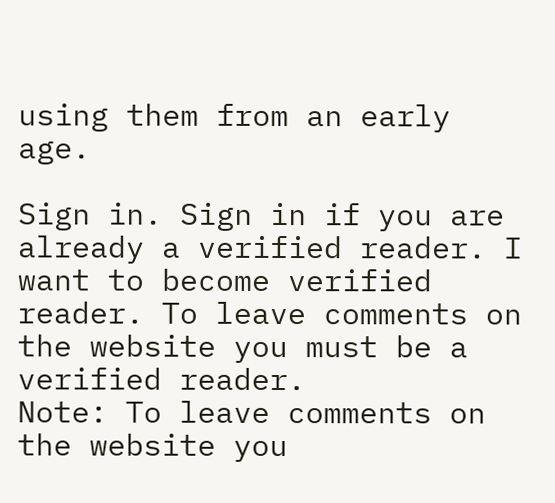using them from an early age.

Sign in. Sign in if you are already a verified reader. I want to become verified reader. To leave comments on the website you must be a verified reader.
Note: To leave comments on the website you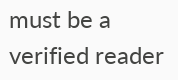must be a verified reader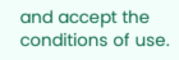and accept the conditions of use.